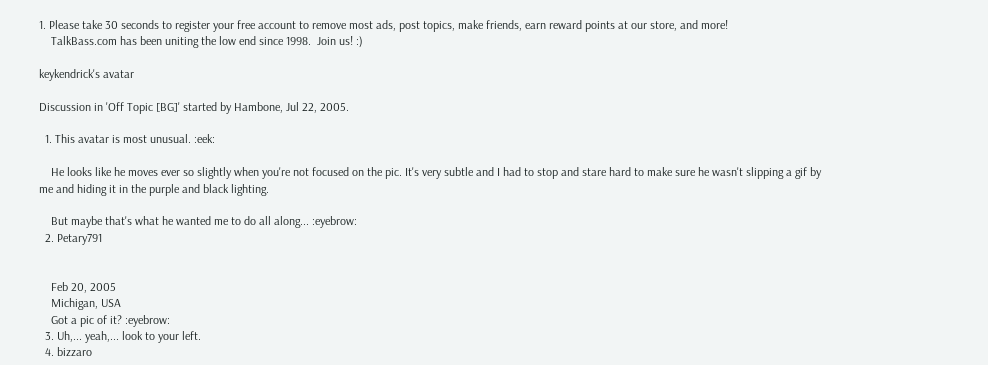1. Please take 30 seconds to register your free account to remove most ads, post topics, make friends, earn reward points at our store, and more!
    TalkBass.com has been uniting the low end since 1998.  Join us! :)

keykendrick's avatar

Discussion in 'Off Topic [BG]' started by Hambone, Jul 22, 2005.

  1. This avatar is most unusual. :eek:

    He looks like he moves ever so slightly when you're not focused on the pic. It's very subtle and I had to stop and stare hard to make sure he wasn't slipping a gif by me and hiding it in the purple and black lighting.

    But maybe that's what he wanted me to do all along... :eyebrow:
  2. Petary791


    Feb 20, 2005
    Michigan, USA
    Got a pic of it? :eyebrow:
  3. Uh,... yeah,... look to your left.
  4. bizzaro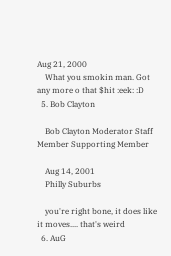Aug 21, 2000
    What you smokin man. Got any more o that $hit :eek: :D
  5. Bob Clayton

    Bob Clayton Moderator Staff Member Supporting Member

    Aug 14, 2001
    Philly Suburbs

    you're right bone, it does like it moves.... that's weird
  6. AuG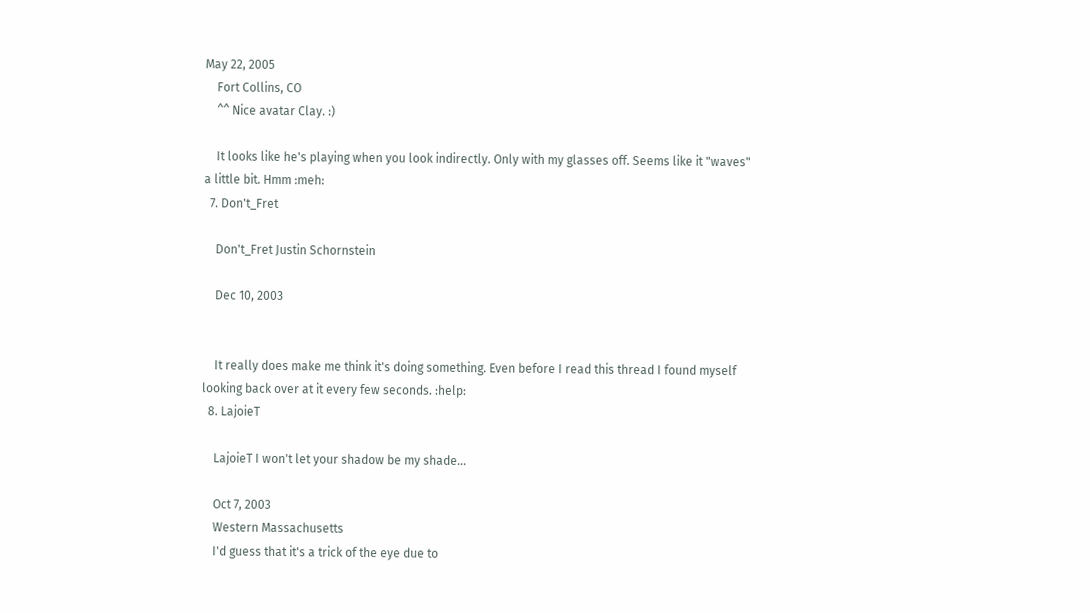May 22, 2005
    Fort Collins, CO
    ^^ Nice avatar Clay. :)

    It looks like he's playing when you look indirectly. Only with my glasses off. Seems like it "waves" a little bit. Hmm :meh:
  7. Don't_Fret

    Don't_Fret Justin Schornstein

    Dec 10, 2003


    It really does make me think it's doing something. Even before I read this thread I found myself looking back over at it every few seconds. :help:
  8. LajoieT

    LajoieT I won't let your shadow be my shade...

    Oct 7, 2003
    Western Massachusetts
    I'd guess that it's a trick of the eye due to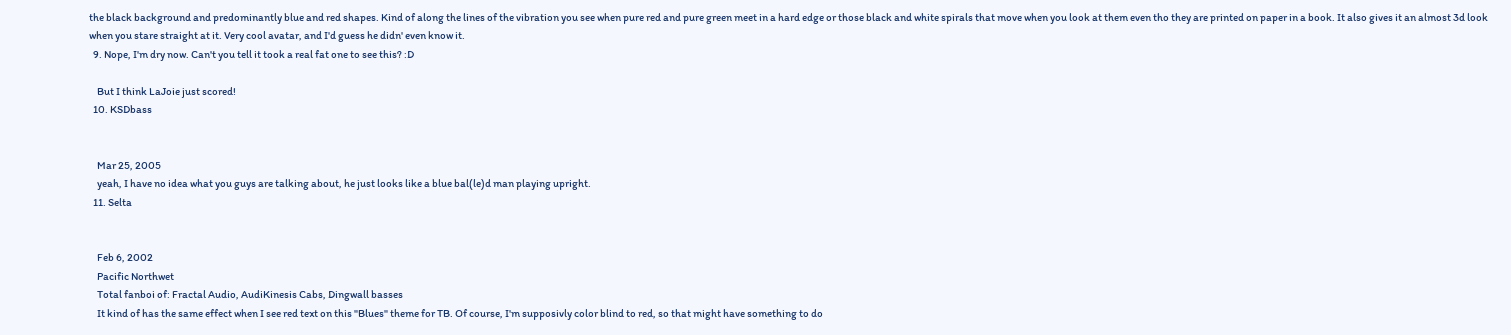the black background and predominantly blue and red shapes. Kind of along the lines of the vibration you see when pure red and pure green meet in a hard edge or those black and white spirals that move when you look at them even tho they are printed on paper in a book. It also gives it an almost 3d look when you stare straight at it. Very cool avatar, and I'd guess he didn' even know it.
  9. Nope, I'm dry now. Can't you tell it took a real fat one to see this? :D

    But I think LaJoie just scored!
  10. KSDbass


    Mar 25, 2005
    yeah, I have no idea what you guys are talking about, he just looks like a blue bal(le)d man playing upright.
  11. Selta


    Feb 6, 2002
    Pacific Northwet
    Total fanboi of: Fractal Audio, AudiKinesis Cabs, Dingwall basses
    It kind of has the same effect when I see red text on this "Blues" theme for TB. Of course, I'm supposivly color blind to red, so that might have something to do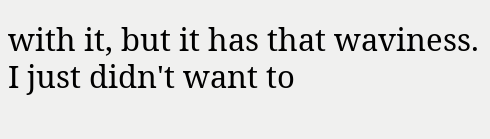with it, but it has that waviness. I just didn't want to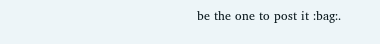be the one to post it :bag:.